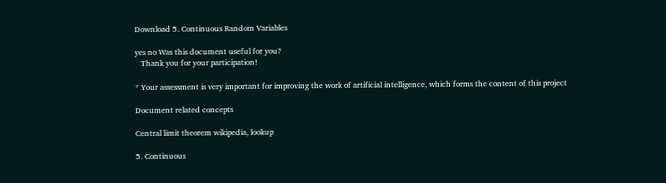Download 5. Continuous Random Variables

yes no Was this document useful for you?
   Thank you for your participation!

* Your assessment is very important for improving the work of artificial intelligence, which forms the content of this project

Document related concepts

Central limit theorem wikipedia, lookup

5. Continuous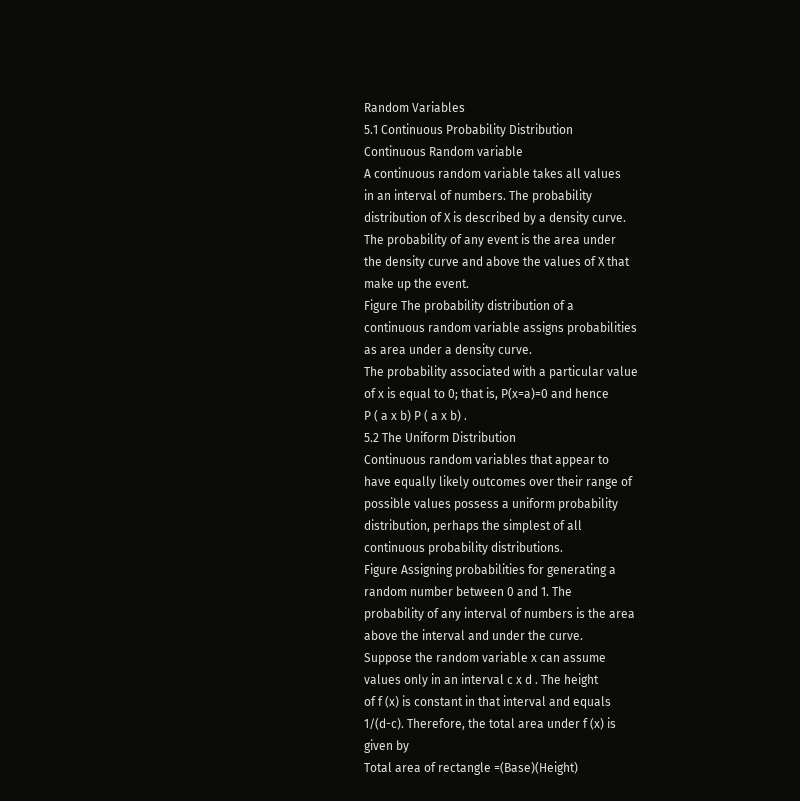Random Variables
5.1 Continuous Probability Distribution
Continuous Random variable
A continuous random variable takes all values
in an interval of numbers. The probability
distribution of X is described by a density curve.
The probability of any event is the area under
the density curve and above the values of X that
make up the event.
Figure The probability distribution of a
continuous random variable assigns probabilities
as area under a density curve.
The probability associated with a particular value
of x is equal to 0; that is, P(x=a)=0 and hence
P ( a x b) P ( a x b) .
5.2 The Uniform Distribution
Continuous random variables that appear to
have equally likely outcomes over their range of
possible values possess a uniform probability
distribution, perhaps the simplest of all
continuous probability distributions.
Figure Assigning probabilities for generating a
random number between 0 and 1. The
probability of any interval of numbers is the area
above the interval and under the curve.
Suppose the random variable x can assume
values only in an interval c x d . The height
of f (x) is constant in that interval and equals
1/(d-c). Therefore, the total area under f (x) is
given by
Total area of rectangle =(Base)(Height)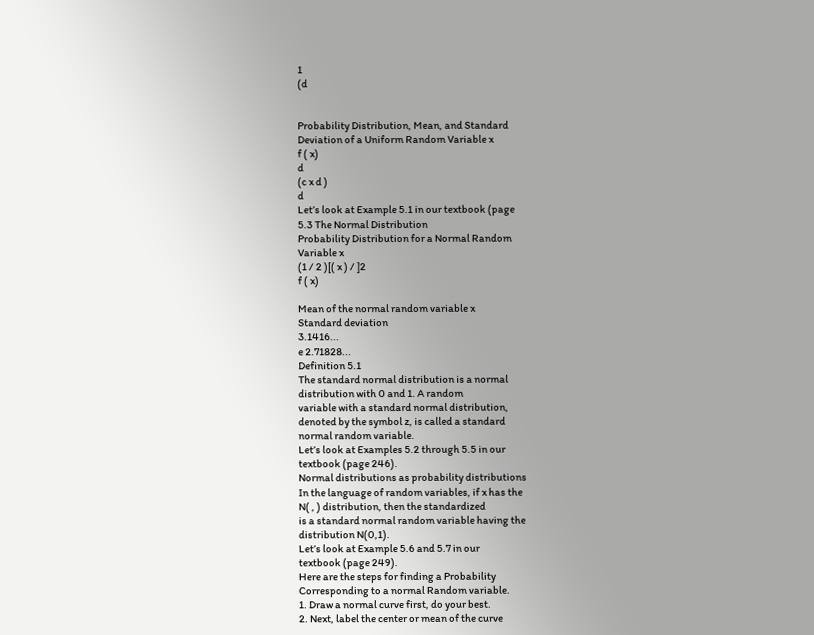1
(d


Probability Distribution, Mean, and Standard
Deviation of a Uniform Random Variable x
f ( x)
d
(c x d )
d
Let’s look at Example 5.1 in our textbook (page
5.3 The Normal Distribution
Probability Distribution for a Normal Random
Variable x
(1 / 2 )[( x ) / ]2
f ( x)

Mean of the normal random variable x
Standard deviation
3.1416...
e 2.71828...
Definition 5.1
The standard normal distribution is a normal
distribution with 0 and 1. A random
variable with a standard normal distribution,
denoted by the symbol z, is called a standard
normal random variable.
Let’s look at Examples 5.2 through 5.5 in our
textbook (page 246).
Normal distributions as probability distributions
In the language of random variables, if x has the
N( , ) distribution, then the standardized
is a standard normal random variable having the
distribution N(0,1).
Let’s look at Example 5.6 and 5.7 in our
textbook (page 249).
Here are the steps for finding a Probability
Corresponding to a normal Random variable.
1. Draw a normal curve first, do your best.
2. Next, label the center or mean of the curve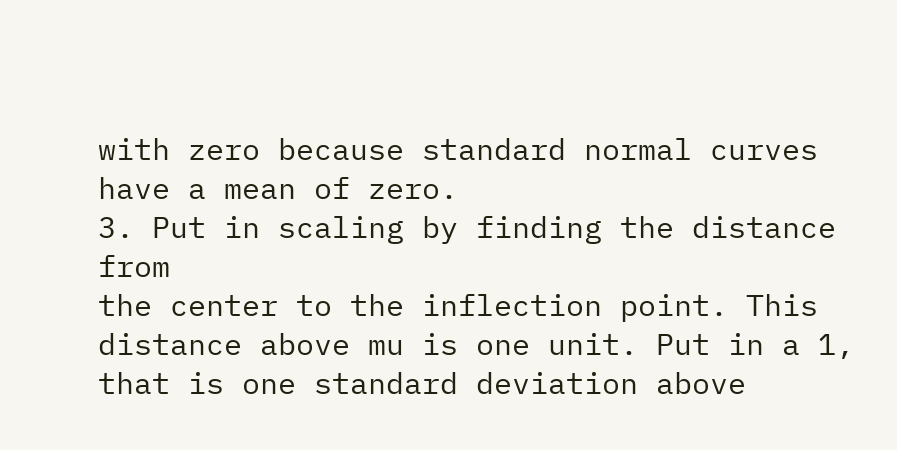with zero because standard normal curves
have a mean of zero.
3. Put in scaling by finding the distance from
the center to the inflection point. This
distance above mu is one unit. Put in a 1,
that is one standard deviation above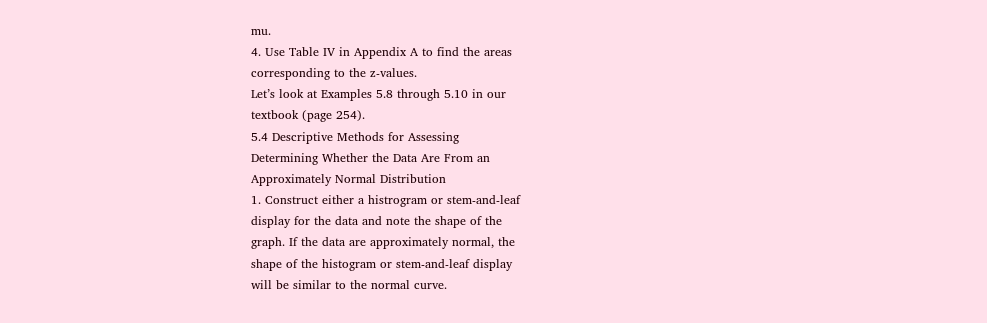mu.
4. Use Table IV in Appendix A to find the areas
corresponding to the z-values.
Let’s look at Examples 5.8 through 5.10 in our
textbook (page 254).
5.4 Descriptive Methods for Assessing
Determining Whether the Data Are From an
Approximately Normal Distribution
1. Construct either a histrogram or stem-and-leaf
display for the data and note the shape of the
graph. If the data are approximately normal, the
shape of the histogram or stem-and-leaf display
will be similar to the normal curve.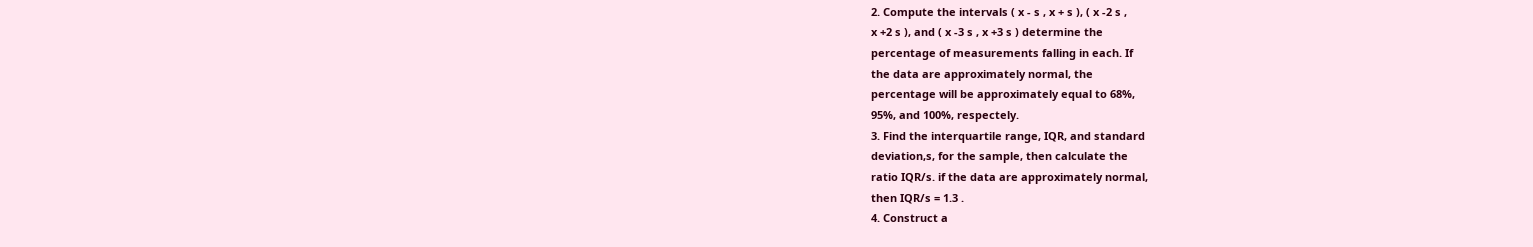2. Compute the intervals ( x - s , x + s ), ( x -2 s ,
x +2 s ), and ( x -3 s , x +3 s ) determine the
percentage of measurements falling in each. If
the data are approximately normal, the
percentage will be approximately equal to 68%,
95%, and 100%, respectely.
3. Find the interquartile range, IQR, and standard
deviation,s, for the sample, then calculate the
ratio IQR/s. if the data are approximately normal,
then IQR/s = 1.3 .
4. Construct a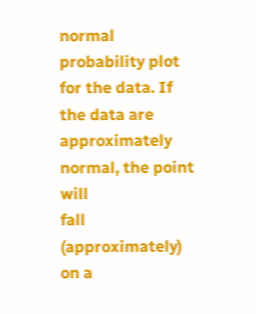normal probability plot for the data. If
the data are approximately normal, the point will
fall (approximately) on a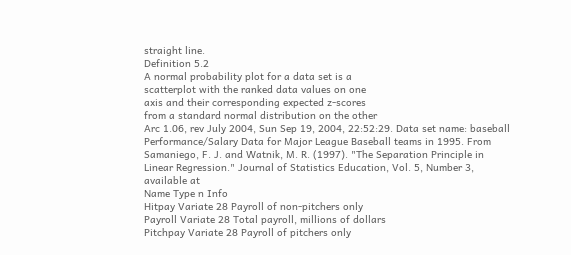straight line.
Definition 5.2
A normal probability plot for a data set is a
scatterplot with the ranked data values on one
axis and their corresponding expected z-scores
from a standard normal distribution on the other
Arc 1.06, rev July 2004, Sun Sep 19, 2004, 22:52:29. Data set name: baseball
Performance/Salary Data for Major League Baseball teams in 1995. From
Samaniego, F. J. and Watnik, M. R. (1997). "The Separation Principle in
Linear Regression." Journal of Statistics Education, Vol. 5, Number 3,
available at
Name Type n Info
Hitpay Variate 28 Payroll of non-pitchers only
Payroll Variate 28 Total payroll, millions of dollars
Pitchpay Variate 28 Payroll of pitchers only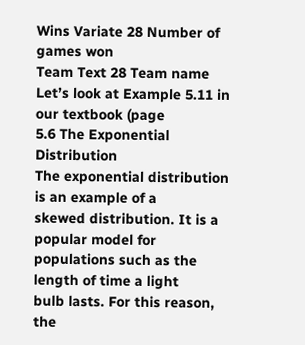Wins Variate 28 Number of games won
Team Text 28 Team name
Let’s look at Example 5.11 in our textbook (page
5.6 The Exponential Distribution
The exponential distribution is an example of a
skewed distribution. It is a popular model for
populations such as the length of time a light
bulb lasts. For this reason, the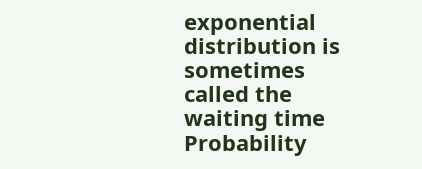exponential
distribution is sometimes called the waiting time
Probability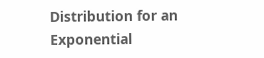Distribution for an Exponential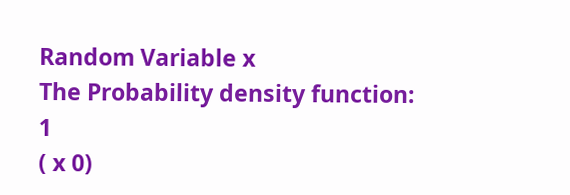Random Variable x
The Probability density function:
1
( x 0)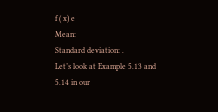f ( x) e
Mean:
Standard deviation: .
Let’s look at Example 5.13 and 5.14 in our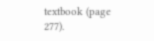textbook (page 277).